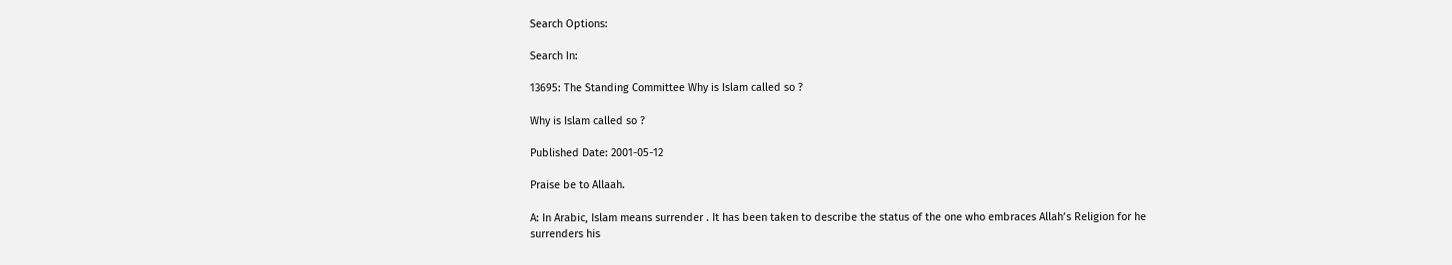Search Options:

Search In:

13695: The Standing Committee Why is Islam called so ?

Why is Islam called so ?

Published Date: 2001-05-12

Praise be to Allaah.

A: In Arabic, Islam means surrender . It has been taken to describe the status of the one who embraces Allah’s Religion for he surrenders his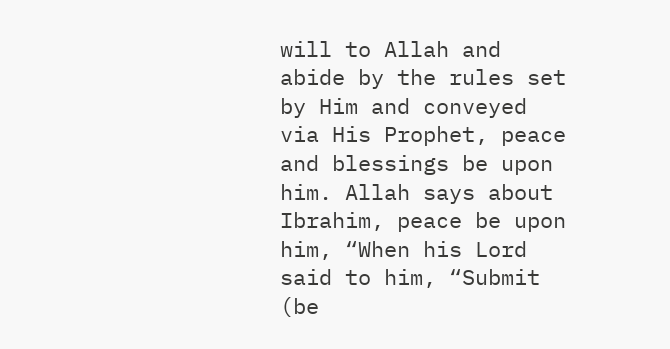will to Allah and abide by the rules set by Him and conveyed via His Prophet, peace and blessings be upon him. Allah says about Ibrahim, peace be upon him, “When his Lord said to him, “Submit (be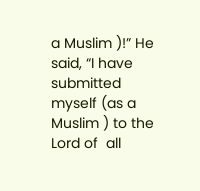a Muslim )!” He said, “I have submitted myself (as a Muslim ) to the Lord of  all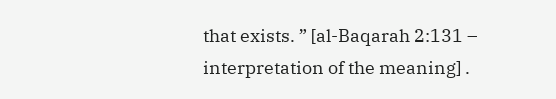that exists. ” [al-Baqarah 2:131 – interpretation of the meaning] .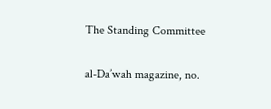The Standing Committee

al-Da’wah magazine, no.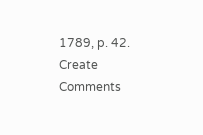1789, p. 42.
Create Comments